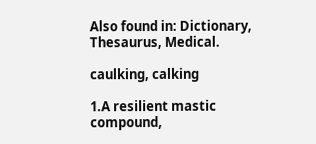Also found in: Dictionary, Thesaurus, Medical.

caulking, calking

1.A resilient mastic compound,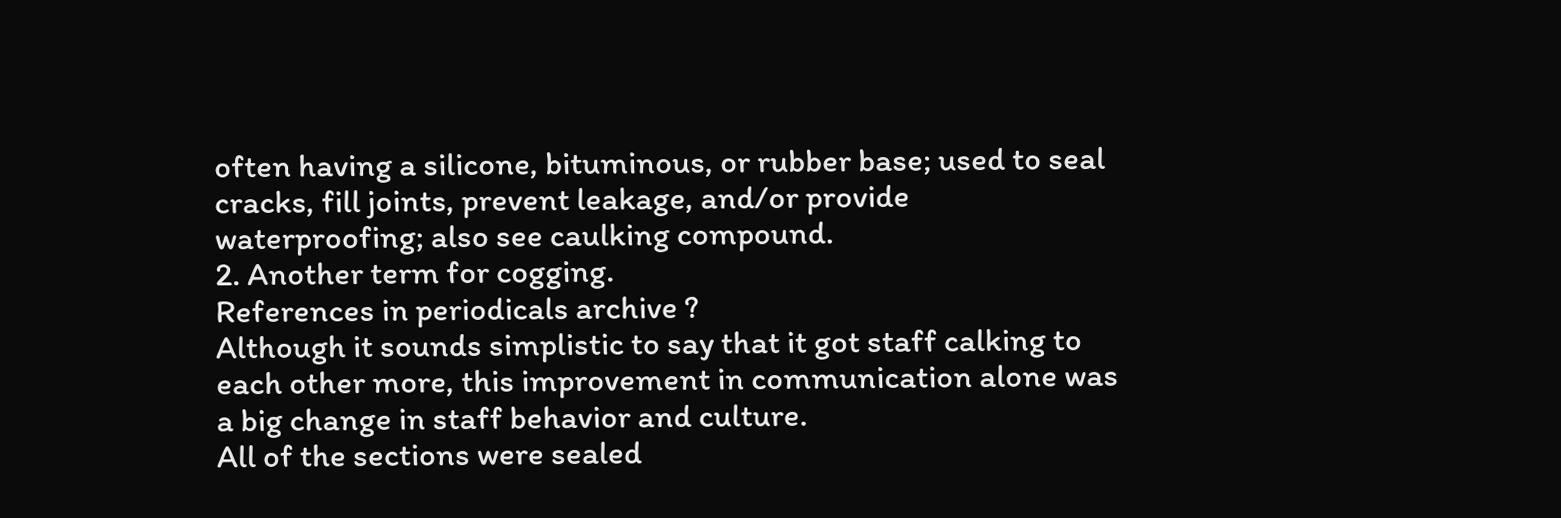often having a silicone, bituminous, or rubber base; used to seal cracks, fill joints, prevent leakage, and/or provide waterproofing; also see caulking compound.
2. Another term for cogging.
References in periodicals archive ?
Although it sounds simplistic to say that it got staff calking to each other more, this improvement in communication alone was a big change in staff behavior and culture.
All of the sections were sealed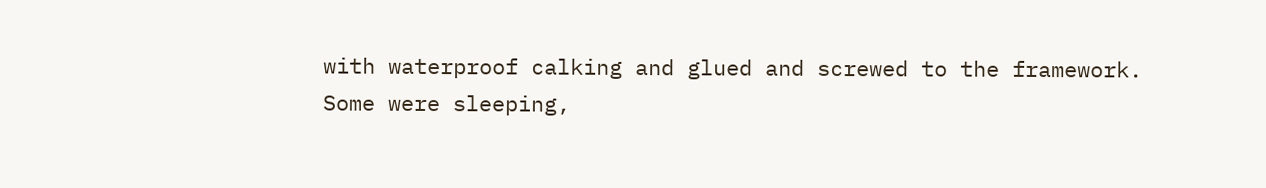with waterproof calking and glued and screwed to the framework.
Some were sleeping,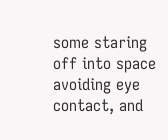some staring off into space avoiding eye contact, and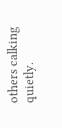others calking quietly.